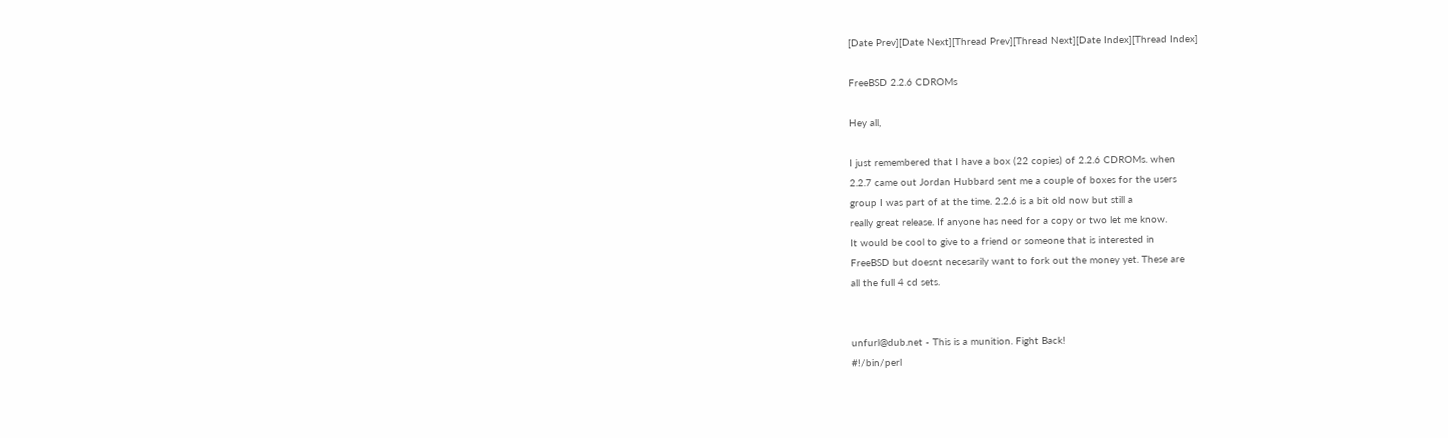[Date Prev][Date Next][Thread Prev][Thread Next][Date Index][Thread Index]

FreeBSD 2.2.6 CDROMs

Hey all,

I just remembered that I have a box (22 copies) of 2.2.6 CDROMs. when
2.2.7 came out Jordan Hubbard sent me a couple of boxes for the users
group I was part of at the time. 2.2.6 is a bit old now but still a
really great release. If anyone has need for a copy or two let me know.
It would be cool to give to a friend or someone that is interested in
FreeBSD but doesnt necesarily want to fork out the money yet. These are
all the full 4 cd sets.


unfurl@dub.net - This is a munition. Fight Back!
#!/bin/perl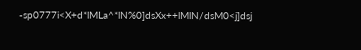-sp0777i<X+d*lMLa^*lN%0]dsXx++lMlN/dsM0<j]dsj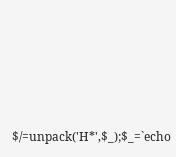$/=unpack('H*',$_);$_=`echo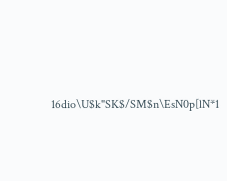16dio\U$k"SK$/SM$n\EsN0p[lN*1